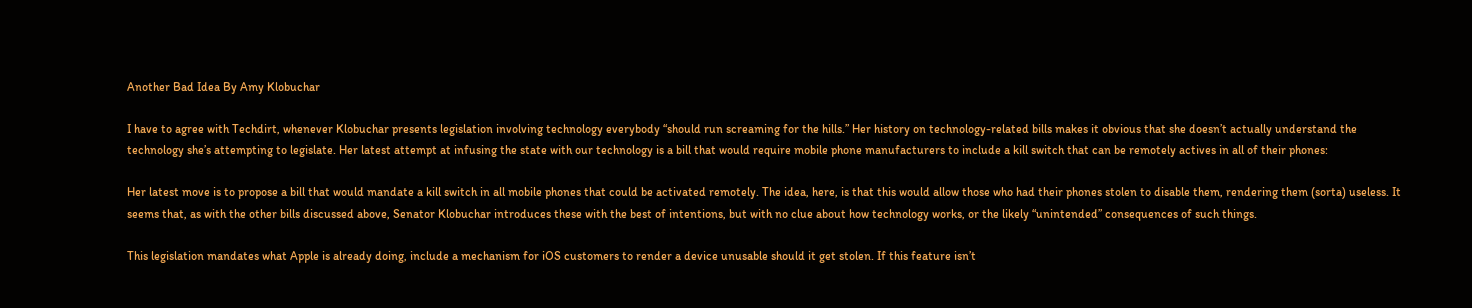Another Bad Idea By Amy Klobuchar

I have to agree with Techdirt, whenever Klobuchar presents legislation involving technology everybody “should run screaming for the hills.” Her history on technology-related bills makes it obvious that she doesn’t actually understand the technology she’s attempting to legislate. Her latest attempt at infusing the state with our technology is a bill that would require mobile phone manufacturers to include a kill switch that can be remotely actives in all of their phones:

Her latest move is to propose a bill that would mandate a kill switch in all mobile phones that could be activated remotely. The idea, here, is that this would allow those who had their phones stolen to disable them, rendering them (sorta) useless. It seems that, as with the other bills discussed above, Senator Klobuchar introduces these with the best of intentions, but with no clue about how technology works, or the likely “unintended” consequences of such things.

This legislation mandates what Apple is already doing, include a mechanism for iOS customers to render a device unusable should it get stolen. If this feature isn’t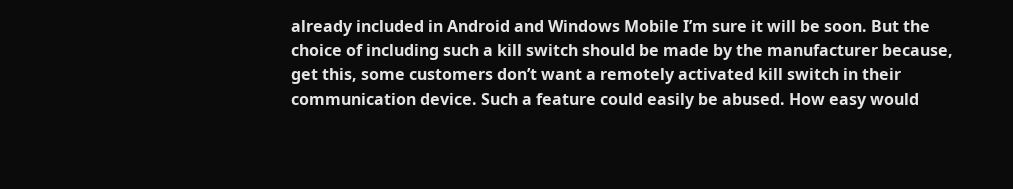already included in Android and Windows Mobile I’m sure it will be soon. But the choice of including such a kill switch should be made by the manufacturer because, get this, some customers don’t want a remotely activated kill switch in their communication device. Such a feature could easily be abused. How easy would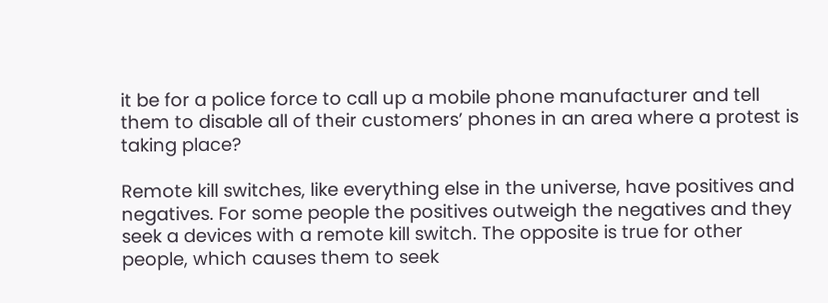it be for a police force to call up a mobile phone manufacturer and tell them to disable all of their customers’ phones in an area where a protest is taking place?

Remote kill switches, like everything else in the universe, have positives and negatives. For some people the positives outweigh the negatives and they seek a devices with a remote kill switch. The opposite is true for other people, which causes them to seek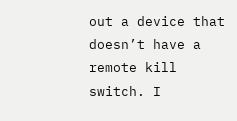out a device that doesn’t have a remote kill switch. I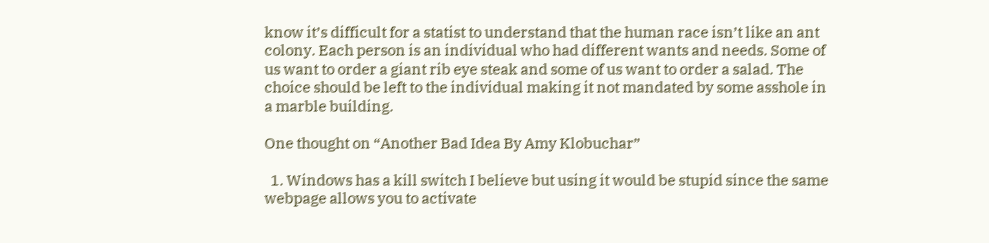know it’s difficult for a statist to understand that the human race isn’t like an ant colony. Each person is an individual who had different wants and needs. Some of us want to order a giant rib eye steak and some of us want to order a salad. The choice should be left to the individual making it not mandated by some asshole in a marble building.

One thought on “Another Bad Idea By Amy Klobuchar”

  1. Windows has a kill switch I believe but using it would be stupid since the same webpage allows you to activate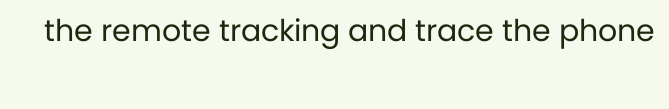the remote tracking and trace the phone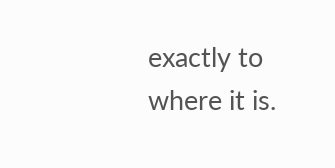exactly to where it is.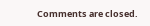Comments are closed.